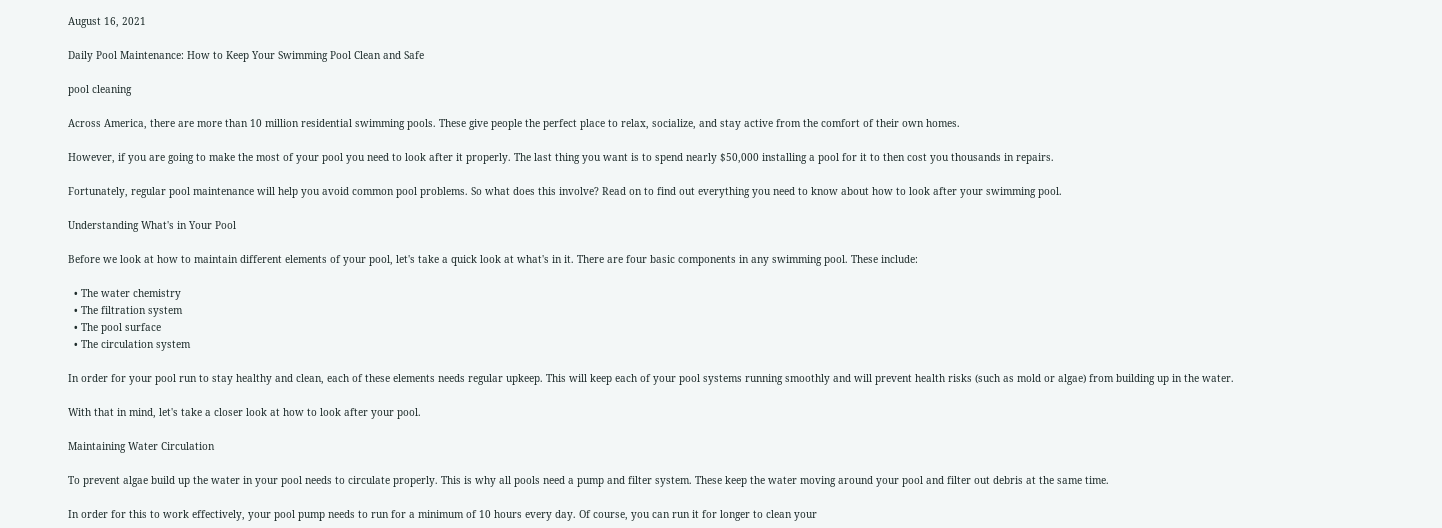August 16, 2021

Daily Pool Maintenance: How to Keep Your Swimming Pool Clean and Safe

pool cleaning

Across America, there are more than 10 million residential swimming pools. These give people the perfect place to relax, socialize, and stay active from the comfort of their own homes.

However, if you are going to make the most of your pool you need to look after it properly. The last thing you want is to spend nearly $50,000 installing a pool for it to then cost you thousands in repairs.

Fortunately, regular pool maintenance will help you avoid common pool problems. So what does this involve? Read on to find out everything you need to know about how to look after your swimming pool.

Understanding What's in Your Pool

Before we look at how to maintain different elements of your pool, let's take a quick look at what's in it. There are four basic components in any swimming pool. These include:

  • The water chemistry
  • The filtration system
  • The pool surface
  • The circulation system

In order for your pool run to stay healthy and clean, each of these elements needs regular upkeep. This will keep each of your pool systems running smoothly and will prevent health risks (such as mold or algae) from building up in the water.

With that in mind, let's take a closer look at how to look after your pool.

Maintaining Water Circulation

To prevent algae build up the water in your pool needs to circulate properly. This is why all pools need a pump and filter system. These keep the water moving around your pool and filter out debris at the same time.

In order for this to work effectively, your pool pump needs to run for a minimum of 10 hours every day. Of course, you can run it for longer to clean your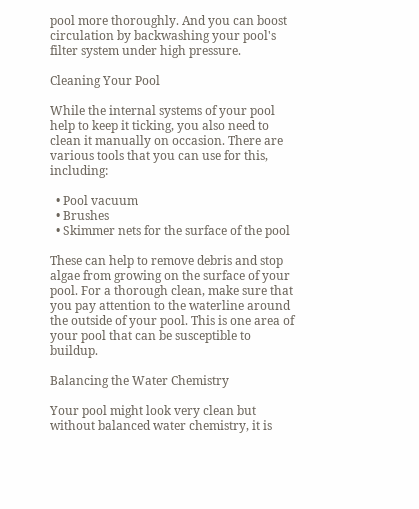pool more thoroughly. And you can boost circulation by backwashing your pool's filter system under high pressure.

Cleaning Your Pool

While the internal systems of your pool help to keep it ticking, you also need to clean it manually on occasion. There are various tools that you can use for this, including:

  • Pool vacuum
  • Brushes
  • Skimmer nets for the surface of the pool

These can help to remove debris and stop algae from growing on the surface of your pool. For a thorough clean, make sure that you pay attention to the waterline around the outside of your pool. This is one area of your pool that can be susceptible to buildup.

Balancing the Water Chemistry

Your pool might look very clean but without balanced water chemistry, it is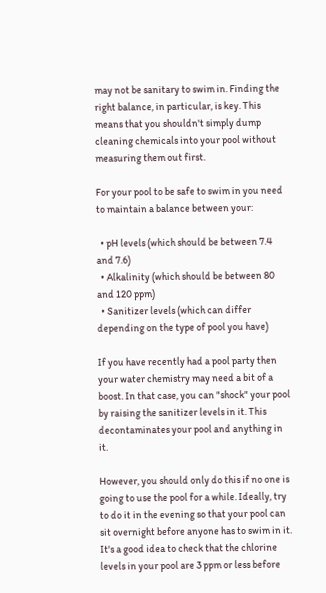may not be sanitary to swim in. Finding the right balance, in particular, is key. This means that you shouldn't simply dump cleaning chemicals into your pool without measuring them out first.

For your pool to be safe to swim in you need to maintain a balance between your:

  • pH levels (which should be between 7.4 and 7.6)
  • Alkalinity (which should be between 80 and 120 ppm)
  • Sanitizer levels (which can differ depending on the type of pool you have)

If you have recently had a pool party then your water chemistry may need a bit of a boost. In that case, you can "shock" your pool by raising the sanitizer levels in it. This decontaminates your pool and anything in it.

However, you should only do this if no one is going to use the pool for a while. Ideally, try to do it in the evening so that your pool can sit overnight before anyone has to swim in it. It's a good idea to check that the chlorine levels in your pool are 3 ppm or less before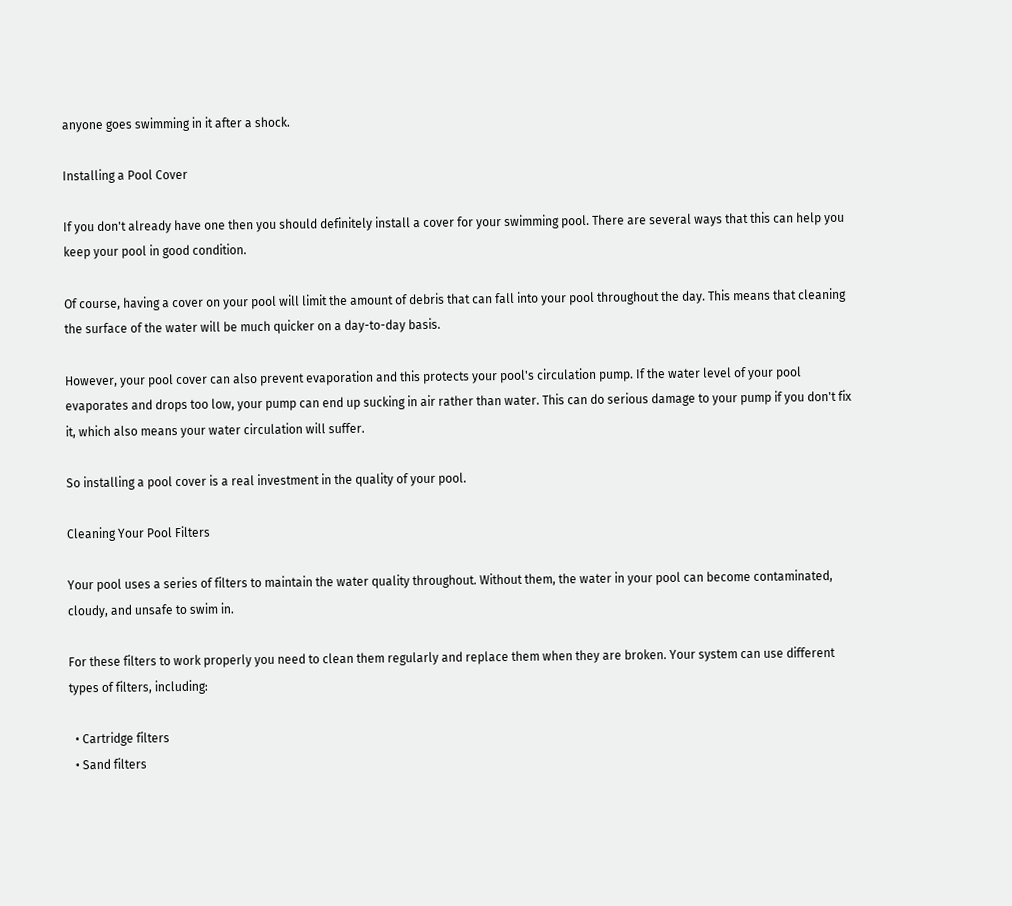anyone goes swimming in it after a shock.

Installing a Pool Cover

If you don't already have one then you should definitely install a cover for your swimming pool. There are several ways that this can help you keep your pool in good condition.

Of course, having a cover on your pool will limit the amount of debris that can fall into your pool throughout the day. This means that cleaning the surface of the water will be much quicker on a day-to-day basis.

However, your pool cover can also prevent evaporation and this protects your pool's circulation pump. If the water level of your pool evaporates and drops too low, your pump can end up sucking in air rather than water. This can do serious damage to your pump if you don't fix it, which also means your water circulation will suffer.

So installing a pool cover is a real investment in the quality of your pool.

Cleaning Your Pool Filters

Your pool uses a series of filters to maintain the water quality throughout. Without them, the water in your pool can become contaminated, cloudy, and unsafe to swim in.

For these filters to work properly you need to clean them regularly and replace them when they are broken. Your system can use different types of filters, including:

  • Cartridge filters
  • Sand filters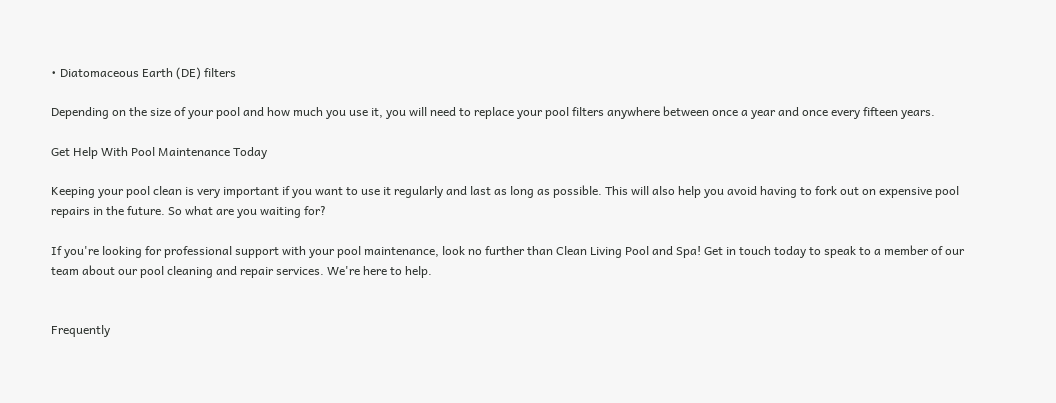• Diatomaceous Earth (DE) filters

Depending on the size of your pool and how much you use it, you will need to replace your pool filters anywhere between once a year and once every fifteen years.

Get Help With Pool Maintenance Today

Keeping your pool clean is very important if you want to use it regularly and last as long as possible. This will also help you avoid having to fork out on expensive pool repairs in the future. So what are you waiting for?

If you're looking for professional support with your pool maintenance, look no further than Clean Living Pool and Spa! Get in touch today to speak to a member of our team about our pool cleaning and repair services. We're here to help.


Frequently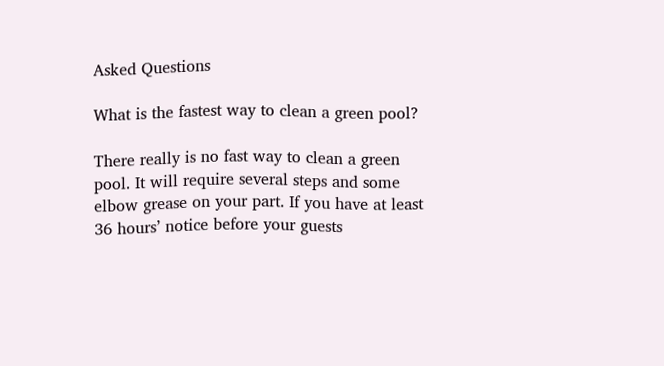Asked Questions

What is the fastest way to clean a green pool?

There really is no fast way to clean a green pool. It will require several steps and some elbow grease on your part. If you have at least 36 hours’ notice before your guests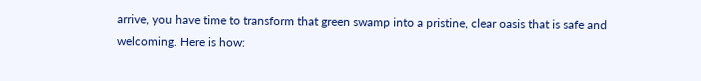arrive, you have time to transform that green swamp into a pristine, clear oasis that is safe and welcoming. Here is how: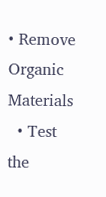• Remove Organic Materials
  • Test the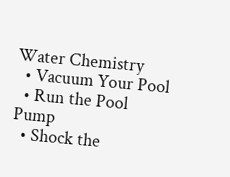Water Chemistry
  • Vacuum Your Pool
  • Run the Pool Pump
  • Shock the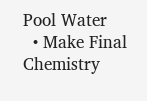Pool Water
  • Make Final Chemistry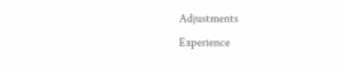Adjustments
Experience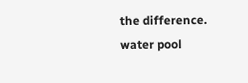the difference.
water pool